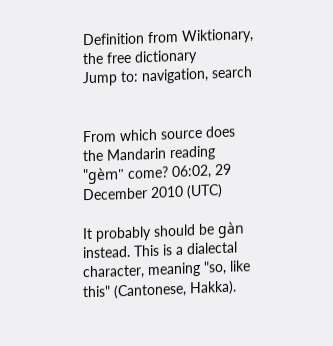Definition from Wiktionary, the free dictionary
Jump to: navigation, search


From which source does the Mandarin reading "gèm" come? 06:02, 29 December 2010 (UTC)

It probably should be gàn instead. This is a dialectal character, meaning "so, like this" (Cantonese, Hakka).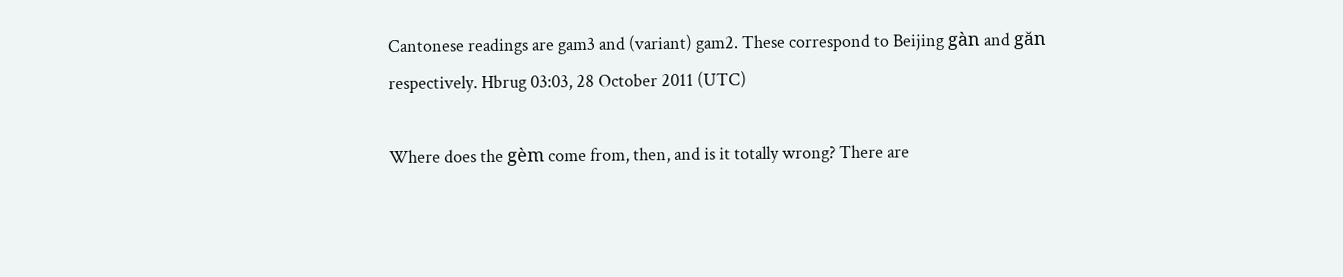Cantonese readings are gam3 and (variant) gam2. These correspond to Beijing gàn and găn respectively. Hbrug 03:03, 28 October 2011 (UTC)

Where does the gèm come from, then, and is it totally wrong? There are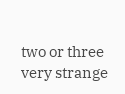two or three very strange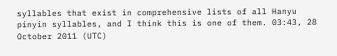syllables that exist in comprehensive lists of all Hanyu pinyin syllables, and I think this is one of them. 03:43, 28 October 2011 (UTC)